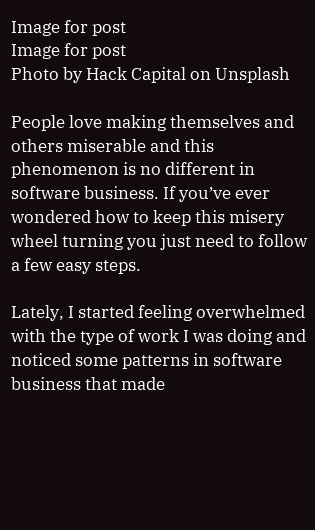Image for post
Image for post
Photo by Hack Capital on Unsplash

People love making themselves and others miserable and this phenomenon is no different in software business. If you’ve ever wondered how to keep this misery wheel turning you just need to follow a few easy steps.

Lately, I started feeling overwhelmed with the type of work I was doing and noticed some patterns in software business that made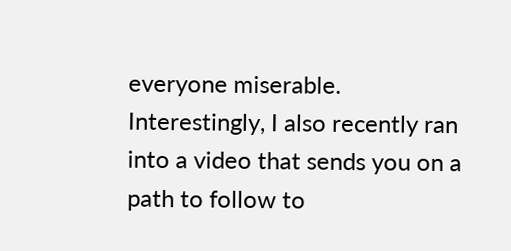everyone miserable. Interestingly, I also recently ran into a video that sends you on a path to follow to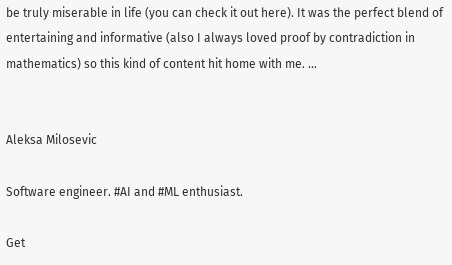be truly miserable in life (you can check it out here). It was the perfect blend of entertaining and informative (also I always loved proof by contradiction in mathematics) so this kind of content hit home with me. …


Aleksa Milosevic

Software engineer. #AI and #ML enthusiast.

Get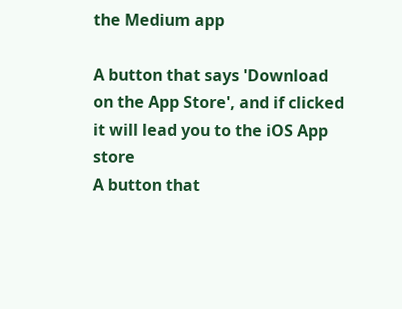the Medium app

A button that says 'Download on the App Store', and if clicked it will lead you to the iOS App store
A button that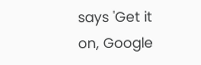says 'Get it on, Google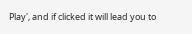Play', and if clicked it will lead you to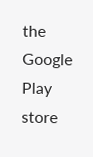the Google Play store